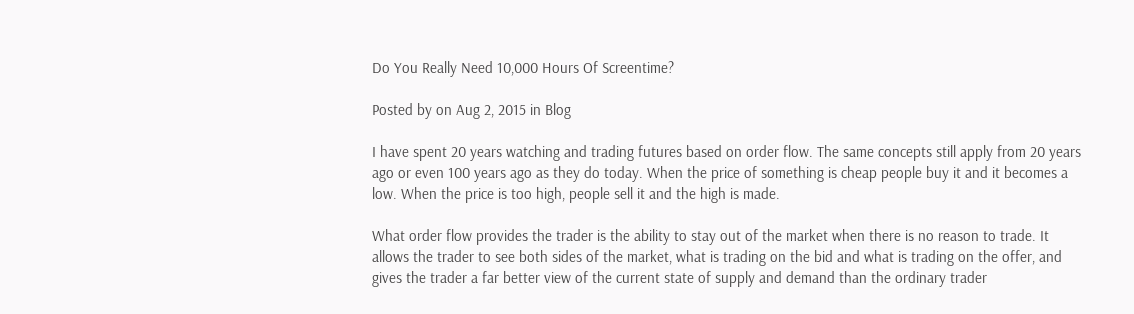Do You Really Need 10,000 Hours Of Screentime?

Posted by on Aug 2, 2015 in Blog

I have spent 20 years watching and trading futures based on order flow. The same concepts still apply from 20 years ago or even 100 years ago as they do today. When the price of something is cheap people buy it and it becomes a low. When the price is too high, people sell it and the high is made.

What order flow provides the trader is the ability to stay out of the market when there is no reason to trade. It allows the trader to see both sides of the market, what is trading on the bid and what is trading on the offer, and gives the trader a far better view of the current state of supply and demand than the ordinary trader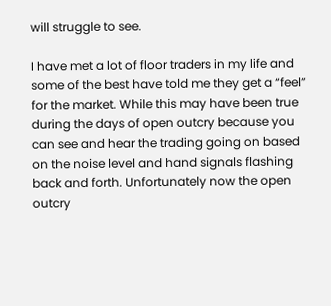will struggle to see.

I have met a lot of floor traders in my life and some of the best have told me they get a “feel” for the market. While this may have been true during the days of open outcry because you can see and hear the trading going on based on the noise level and hand signals flashing back and forth. Unfortunately now the open outcry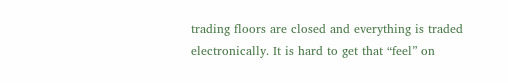trading floors are closed and everything is traded electronically. It is hard to get that “feel” on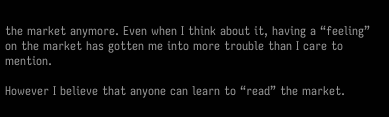the market anymore. Even when I think about it, having a “feeling” on the market has gotten me into more trouble than I care to mention.

However I believe that anyone can learn to “read” the market.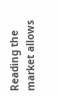Reading the market allows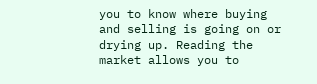you to know where buying and selling is going on or drying up. Reading the market allows you to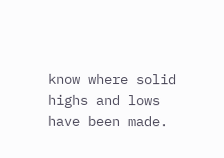know where solid highs and lows have been made.